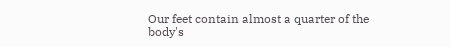Our feet contain almost a quarter of the body's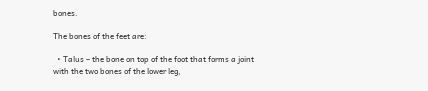bones.

The bones of the feet are:

  • Talus – the bone on top of the foot that forms a joint with the two bones of the lower leg,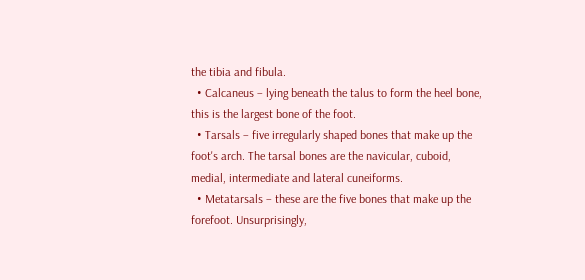the tibia and fibula.
  • Calcaneus – lying beneath the talus to form the heel bone, this is the largest bone of the foot.
  • Tarsals – five irregularly shaped bones that make up the foot's arch. The tarsal bones are the navicular, cuboid, medial, intermediate and lateral cuneiforms.
  • Metatarsals – these are the five bones that make up the forefoot. Unsurprisingly,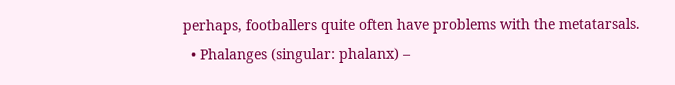perhaps, footballers quite often have problems with the metatarsals.
  • Phalanges (singular: phalanx) –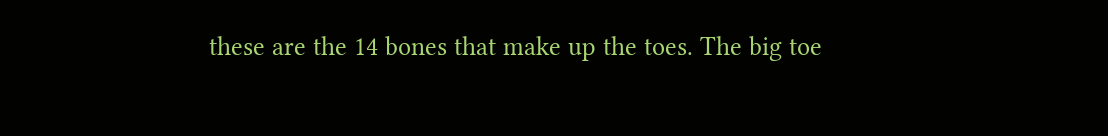these are the 14 bones that make up the toes. The big toe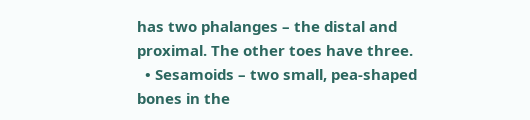has two phalanges – the distal and proximal. The other toes have three.
  • Sesamoids – two small, pea-shaped bones in the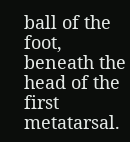ball of the foot, beneath the head of the first metatarsal.